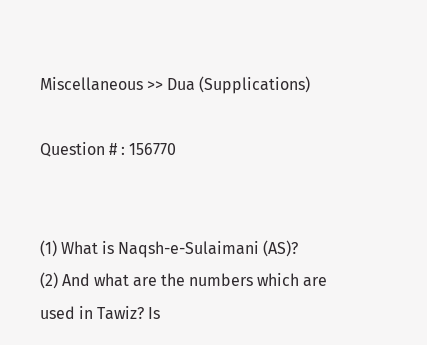Miscellaneous >> Dua (Supplications)

Question # : 156770


(1) What is Naqsh-e-Sulaimani (AS)?
(2) And what are the numbers which are used in Tawiz? Is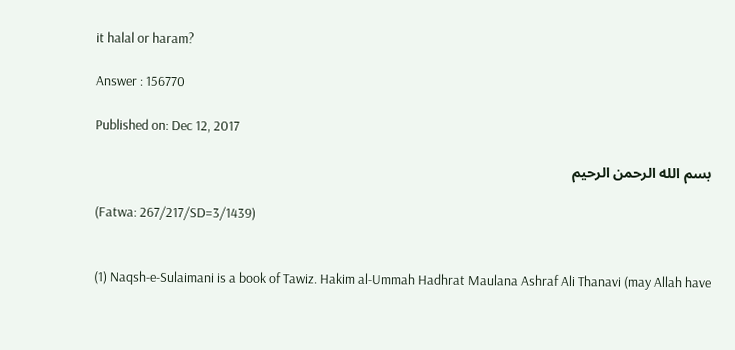it halal or haram?

Answer : 156770

Published on: Dec 12, 2017

بسم الله الرحمن الرحيم

(Fatwa: 267/217/SD=3/1439)


(1) Naqsh-e-Sulaimani is a book of Tawiz. Hakim al-Ummah Hadhrat Maulana Ashraf Ali Thanavi (may Allah have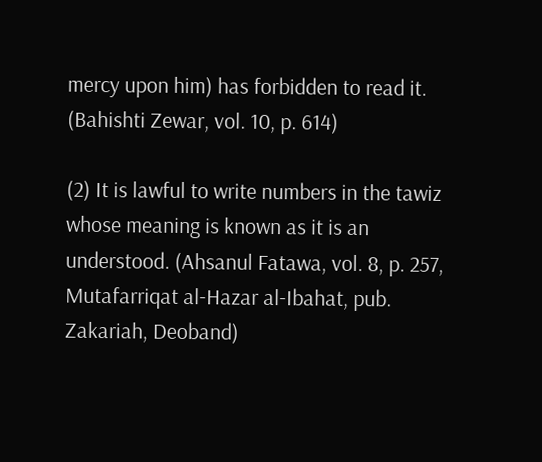mercy upon him) has forbidden to read it. (Bahishti Zewar, vol. 10, p. 614)

(2) It is lawful to write numbers in the tawiz whose meaning is known as it is an understood. (Ahsanul Fatawa, vol. 8, p. 257, Mutafarriqat al-Hazar al-Ibahat, pub. Zakariah, Deoband)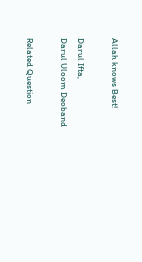Allah knows Best!

Darul Ifta,
Darul Uloom Deoband

Related Question